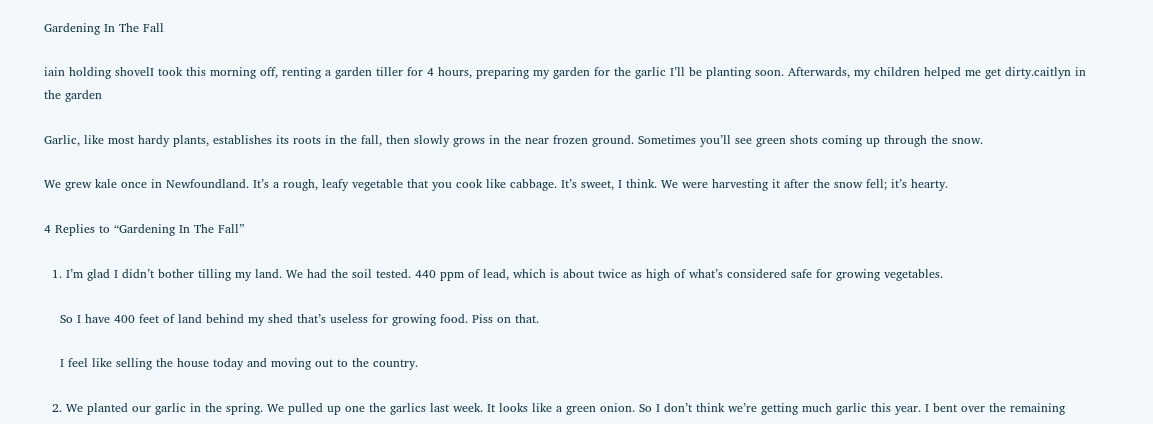Gardening In The Fall

iain holding shovelI took this morning off, renting a garden tiller for 4 hours, preparing my garden for the garlic I’ll be planting soon. Afterwards, my children helped me get dirty.caitlyn in the garden

Garlic, like most hardy plants, establishes its roots in the fall, then slowly grows in the near frozen ground. Sometimes you’ll see green shots coming up through the snow.

We grew kale once in Newfoundland. It’s a rough, leafy vegetable that you cook like cabbage. It’s sweet, I think. We were harvesting it after the snow fell; it’s hearty.

4 Replies to “Gardening In The Fall”

  1. I’m glad I didn’t bother tilling my land. We had the soil tested. 440 ppm of lead, which is about twice as high of what’s considered safe for growing vegetables.

    So I have 400 feet of land behind my shed that’s useless for growing food. Piss on that.

    I feel like selling the house today and moving out to the country.

  2. We planted our garlic in the spring. We pulled up one the garlics last week. It looks like a green onion. So I don’t think we’re getting much garlic this year. I bent over the remaining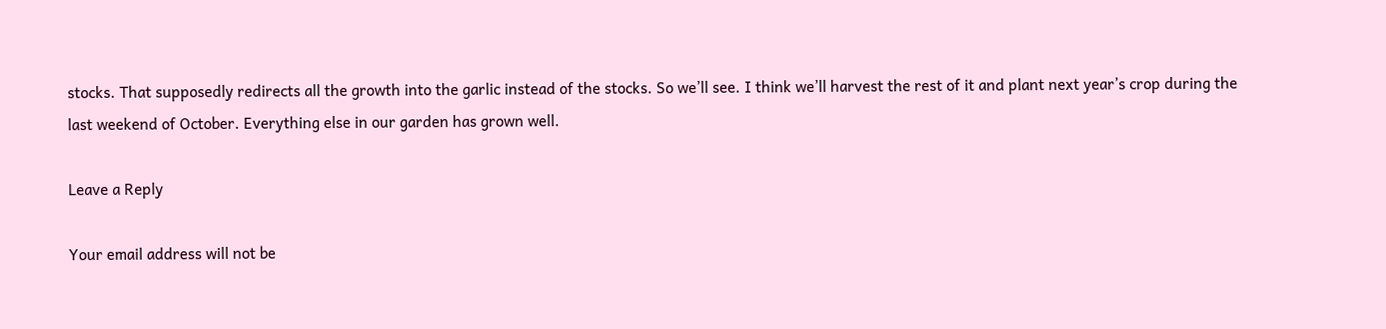stocks. That supposedly redirects all the growth into the garlic instead of the stocks. So we’ll see. I think we’ll harvest the rest of it and plant next year’s crop during the last weekend of October. Everything else in our garden has grown well.

Leave a Reply

Your email address will not be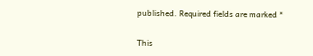published. Required fields are marked *


This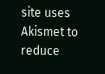site uses Akismet to reduce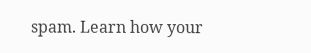spam. Learn how your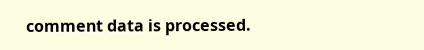comment data is processed.